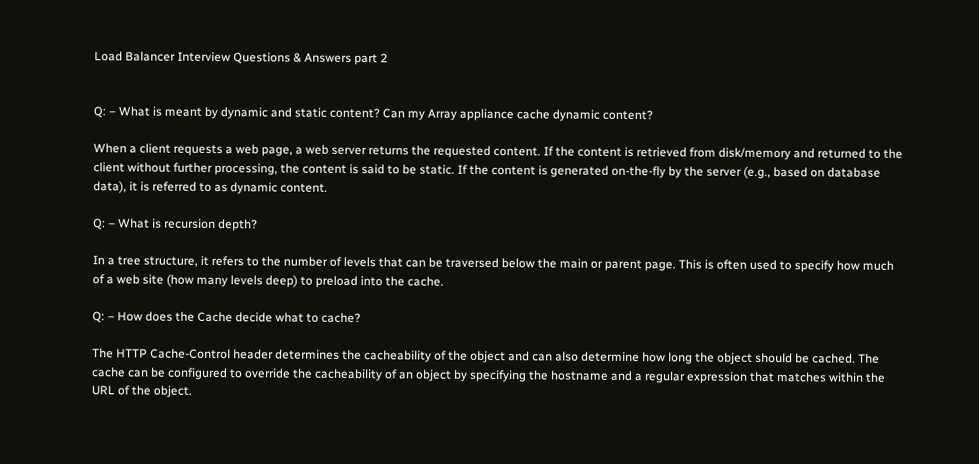Load Balancer Interview Questions & Answers part 2


Q: – What is meant by dynamic and static content? Can my Array appliance cache dynamic content?

When a client requests a web page, a web server returns the requested content. If the content is retrieved from disk/memory and returned to the client without further processing, the content is said to be static. If the content is generated on-the-fly by the server (e.g., based on database data), it is referred to as dynamic content.

Q: – What is recursion depth?

In a tree structure, it refers to the number of levels that can be traversed below the main or parent page. This is often used to specify how much of a web site (how many levels deep) to preload into the cache.

Q: – How does the Cache decide what to cache?

The HTTP Cache-Control header determines the cacheability of the object and can also determine how long the object should be cached. The cache can be configured to override the cacheability of an object by specifying the hostname and a regular expression that matches within the URL of the object.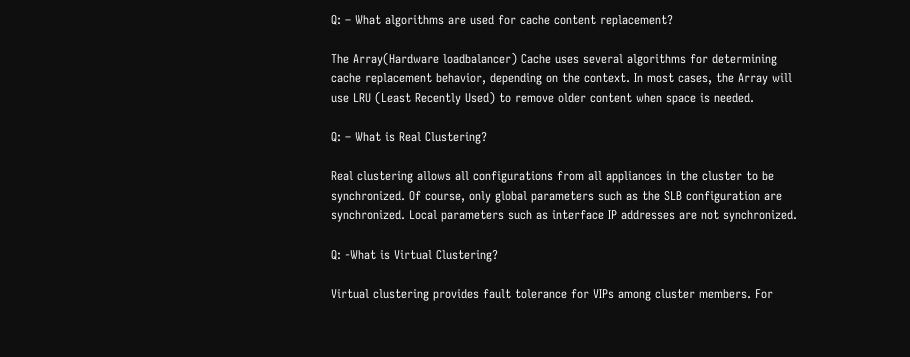Q: – What algorithms are used for cache content replacement?

The Array(Hardware loadbalancer) Cache uses several algorithms for determining cache replacement behavior, depending on the context. In most cases, the Array will use LRU (Least Recently Used) to remove older content when space is needed.

Q: – What is Real Clustering?

Real clustering allows all configurations from all appliances in the cluster to be synchronized. Of course, only global parameters such as the SLB configuration are synchronized. Local parameters such as interface IP addresses are not synchronized.

Q: -What is Virtual Clustering?

Virtual clustering provides fault tolerance for VIPs among cluster members. For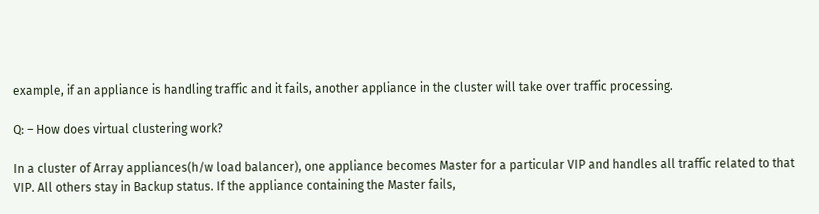example, if an appliance is handling traffic and it fails, another appliance in the cluster will take over traffic processing.

Q: – How does virtual clustering work?

In a cluster of Array appliances(h/w load balancer), one appliance becomes Master for a particular VIP and handles all traffic related to that VIP. All others stay in Backup status. If the appliance containing the Master fails,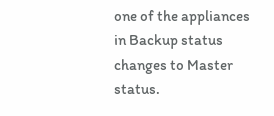one of the appliances in Backup status changes to Master status.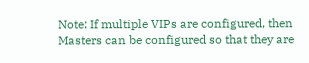Note: If multiple VIPs are configured, then Masters can be configured so that they are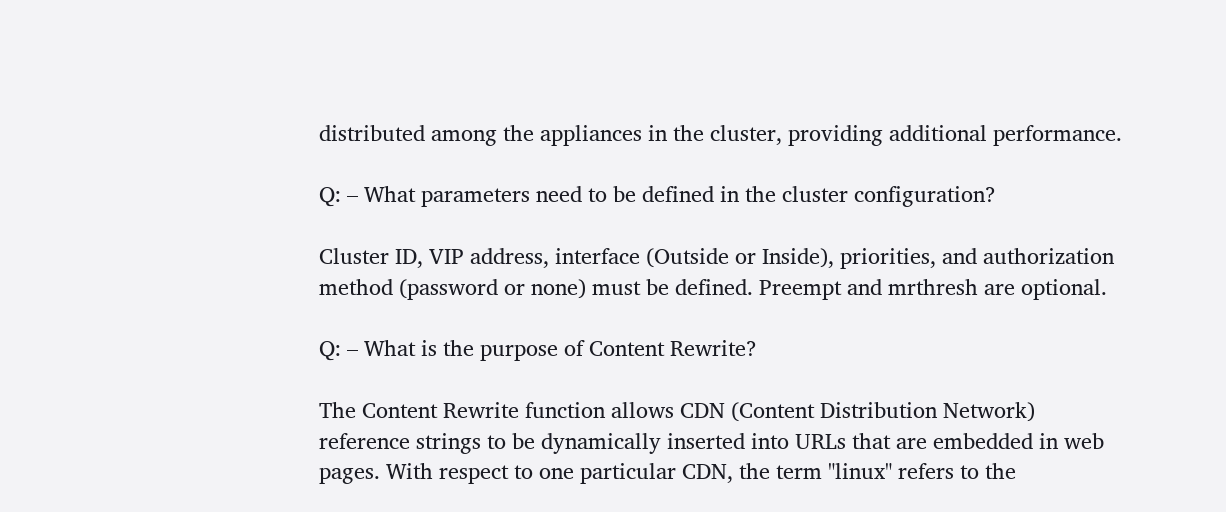distributed among the appliances in the cluster, providing additional performance.

Q: – What parameters need to be defined in the cluster configuration?

Cluster ID, VIP address, interface (Outside or Inside), priorities, and authorization method (password or none) must be defined. Preempt and mrthresh are optional.

Q: – What is the purpose of Content Rewrite?

The Content Rewrite function allows CDN (Content Distribution Network) reference strings to be dynamically inserted into URLs that are embedded in web pages. With respect to one particular CDN, the term "linux" refers to the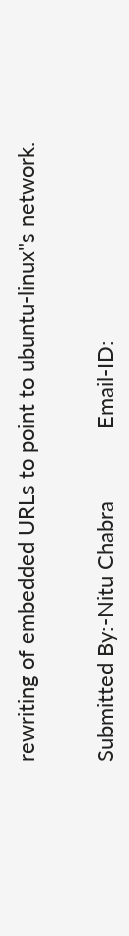rewriting of embedded URLs to point to ubuntu-linux"s network.


Submitted By:-Nitu Chabra            Email-ID: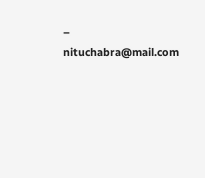– nituchabra@mail.com